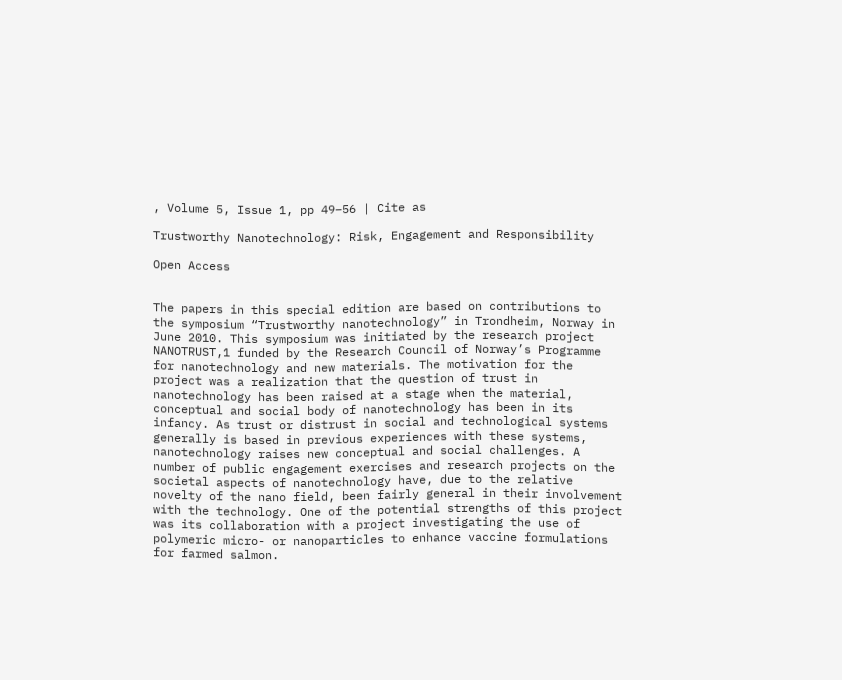, Volume 5, Issue 1, pp 49–56 | Cite as

Trustworthy Nanotechnology: Risk, Engagement and Responsibility

Open Access


The papers in this special edition are based on contributions to the symposium “Trustworthy nanotechnology” in Trondheim, Norway in June 2010. This symposium was initiated by the research project NANOTRUST,1 funded by the Research Council of Norway’s Programme for nanotechnology and new materials. The motivation for the project was a realization that the question of trust in nanotechnology has been raised at a stage when the material, conceptual and social body of nanotechnology has been in its infancy. As trust or distrust in social and technological systems generally is based in previous experiences with these systems, nanotechnology raises new conceptual and social challenges. A number of public engagement exercises and research projects on the societal aspects of nanotechnology have, due to the relative novelty of the nano field, been fairly general in their involvement with the technology. One of the potential strengths of this project was its collaboration with a project investigating the use of polymeric micro- or nanoparticles to enhance vaccine formulations for farmed salmon.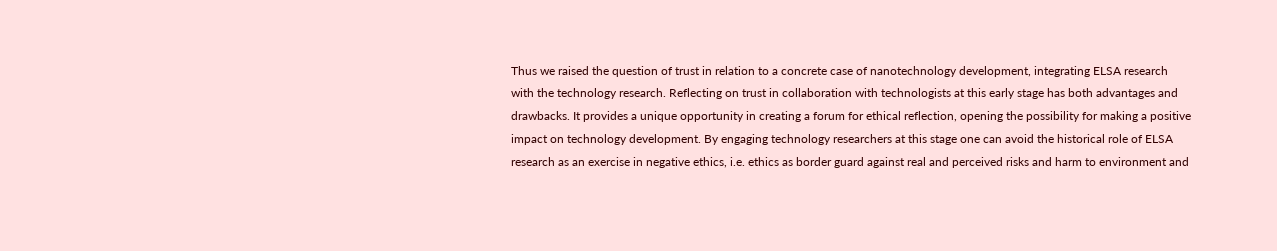Thus we raised the question of trust in relation to a concrete case of nanotechnology development, integrating ELSA research with the technology research. Reflecting on trust in collaboration with technologists at this early stage has both advantages and drawbacks. It provides a unique opportunity in creating a forum for ethical reflection, opening the possibility for making a positive impact on technology development. By engaging technology researchers at this stage one can avoid the historical role of ELSA research as an exercise in negative ethics, i.e. ethics as border guard against real and perceived risks and harm to environment and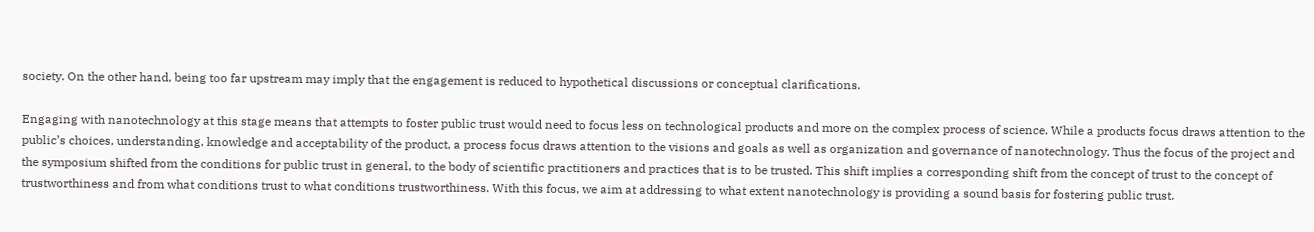society. On the other hand, being too far upstream may imply that the engagement is reduced to hypothetical discussions or conceptual clarifications.

Engaging with nanotechnology at this stage means that attempts to foster public trust would need to focus less on technological products and more on the complex process of science. While a products focus draws attention to the public’s choices, understanding, knowledge and acceptability of the product, a process focus draws attention to the visions and goals as well as organization and governance of nanotechnology. Thus the focus of the project and the symposium shifted from the conditions for public trust in general, to the body of scientific practitioners and practices that is to be trusted. This shift implies a corresponding shift from the concept of trust to the concept of trustworthiness and from what conditions trust to what conditions trustworthiness. With this focus, we aim at addressing to what extent nanotechnology is providing a sound basis for fostering public trust.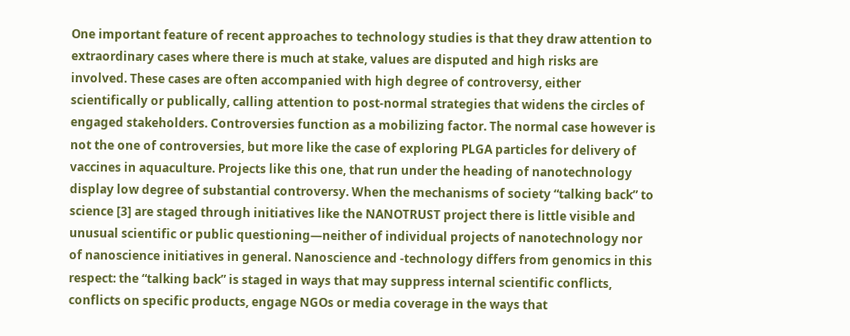One important feature of recent approaches to technology studies is that they draw attention to extraordinary cases where there is much at stake, values are disputed and high risks are involved. These cases are often accompanied with high degree of controversy, either scientifically or publically, calling attention to post-normal strategies that widens the circles of engaged stakeholders. Controversies function as a mobilizing factor. The normal case however is not the one of controversies, but more like the case of exploring PLGA particles for delivery of vaccines in aquaculture. Projects like this one, that run under the heading of nanotechnology display low degree of substantial controversy. When the mechanisms of society “talking back” to science [3] are staged through initiatives like the NANOTRUST project there is little visible and unusual scientific or public questioning—neither of individual projects of nanotechnology nor of nanoscience initiatives in general. Nanoscience and -technology differs from genomics in this respect: the “talking back” is staged in ways that may suppress internal scientific conflicts, conflicts on specific products, engage NGOs or media coverage in the ways that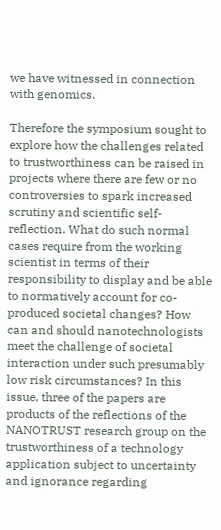we have witnessed in connection with genomics.

Therefore the symposium sought to explore how the challenges related to trustworthiness can be raised in projects where there are few or no controversies to spark increased scrutiny and scientific self-reflection. What do such normal cases require from the working scientist in terms of their responsibility to display and be able to normatively account for co-produced societal changes? How can and should nanotechnologists meet the challenge of societal interaction under such presumably low risk circumstances? In this issue, three of the papers are products of the reflections of the NANOTRUST research group on the trustworthiness of a technology application subject to uncertainty and ignorance regarding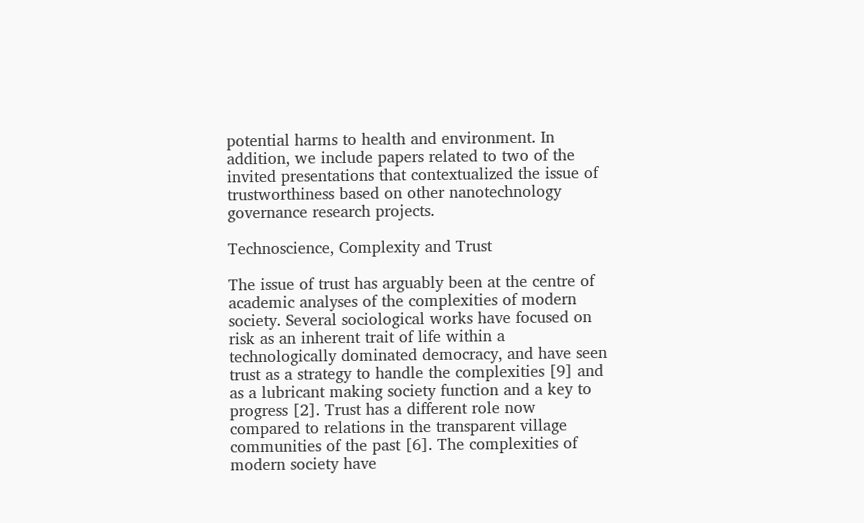potential harms to health and environment. In addition, we include papers related to two of the invited presentations that contextualized the issue of trustworthiness based on other nanotechnology governance research projects.

Technoscience, Complexity and Trust

The issue of trust has arguably been at the centre of academic analyses of the complexities of modern society. Several sociological works have focused on risk as an inherent trait of life within a technologically dominated democracy, and have seen trust as a strategy to handle the complexities [9] and as a lubricant making society function and a key to progress [2]. Trust has a different role now compared to relations in the transparent village communities of the past [6]. The complexities of modern society have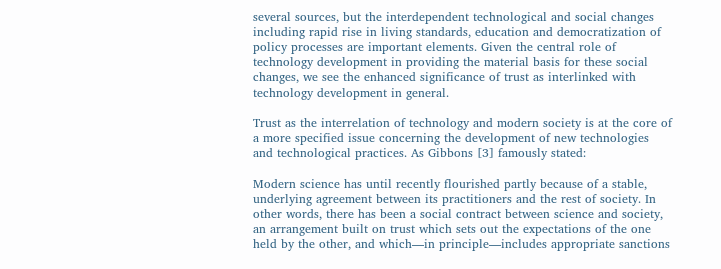several sources, but the interdependent technological and social changes including rapid rise in living standards, education and democratization of policy processes are important elements. Given the central role of technology development in providing the material basis for these social changes, we see the enhanced significance of trust as interlinked with technology development in general.

Trust as the interrelation of technology and modern society is at the core of a more specified issue concerning the development of new technologies and technological practices. As Gibbons [3] famously stated:

Modern science has until recently flourished partly because of a stable, underlying agreement between its practitioners and the rest of society. In other words, there has been a social contract between science and society, an arrangement built on trust which sets out the expectations of the one held by the other, and which—in principle—includes appropriate sanctions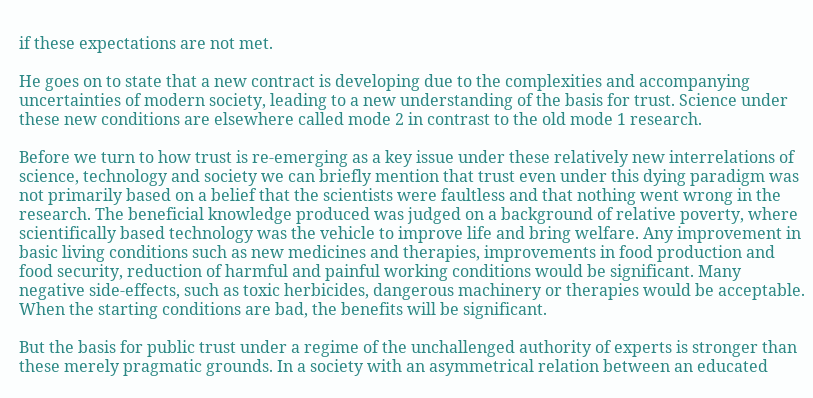if these expectations are not met.

He goes on to state that a new contract is developing due to the complexities and accompanying uncertainties of modern society, leading to a new understanding of the basis for trust. Science under these new conditions are elsewhere called mode 2 in contrast to the old mode 1 research.

Before we turn to how trust is re-emerging as a key issue under these relatively new interrelations of science, technology and society we can briefly mention that trust even under this dying paradigm was not primarily based on a belief that the scientists were faultless and that nothing went wrong in the research. The beneficial knowledge produced was judged on a background of relative poverty, where scientifically based technology was the vehicle to improve life and bring welfare. Any improvement in basic living conditions such as new medicines and therapies, improvements in food production and food security, reduction of harmful and painful working conditions would be significant. Many negative side-effects, such as toxic herbicides, dangerous machinery or therapies would be acceptable. When the starting conditions are bad, the benefits will be significant.

But the basis for public trust under a regime of the unchallenged authority of experts is stronger than these merely pragmatic grounds. In a society with an asymmetrical relation between an educated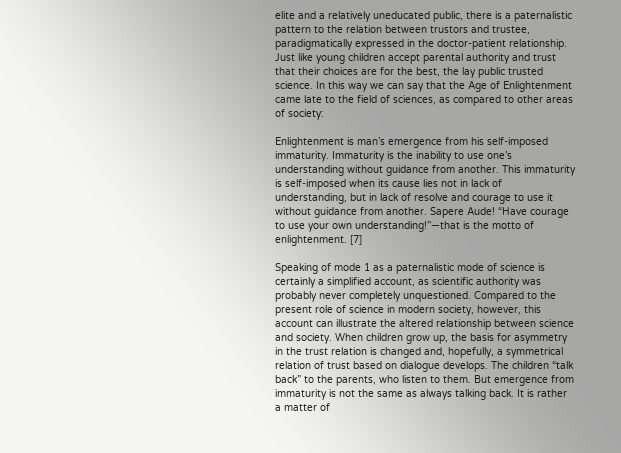elite and a relatively uneducated public, there is a paternalistic pattern to the relation between trustors and trustee, paradigmatically expressed in the doctor-patient relationship. Just like young children accept parental authority and trust that their choices are for the best, the lay public trusted science. In this way we can say that the Age of Enlightenment came late to the field of sciences, as compared to other areas of society:

Enlightenment is man’s emergence from his self-imposed immaturity. Immaturity is the inability to use one’s understanding without guidance from another. This immaturity is self-imposed when its cause lies not in lack of understanding, but in lack of resolve and courage to use it without guidance from another. Sapere Aude! “Have courage to use your own understanding!”—that is the motto of enlightenment. [7]

Speaking of mode 1 as a paternalistic mode of science is certainly a simplified account, as scientific authority was probably never completely unquestioned. Compared to the present role of science in modern society, however, this account can illustrate the altered relationship between science and society. When children grow up, the basis for asymmetry in the trust relation is changed and, hopefully, a symmetrical relation of trust based on dialogue develops. The children “talk back” to the parents, who listen to them. But emergence from immaturity is not the same as always talking back. It is rather a matter of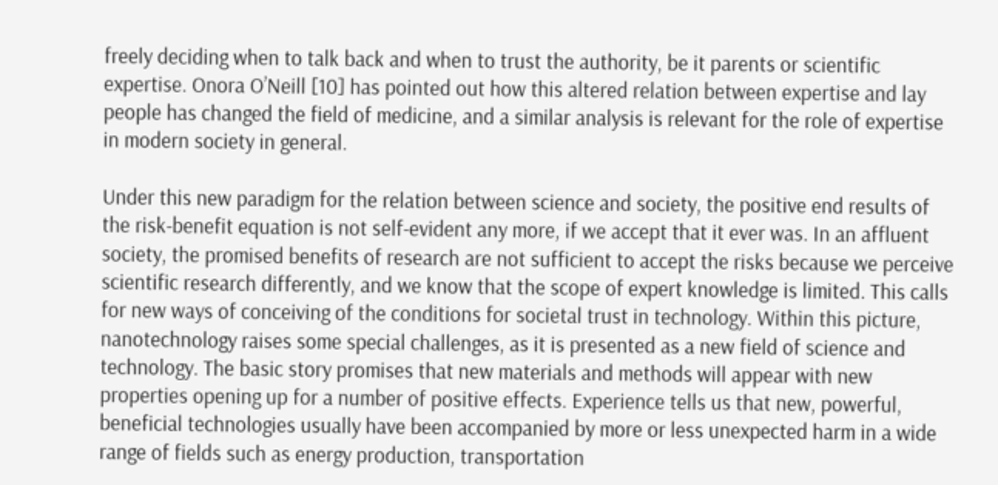freely deciding when to talk back and when to trust the authority, be it parents or scientific expertise. Onora O’Neill [10] has pointed out how this altered relation between expertise and lay people has changed the field of medicine, and a similar analysis is relevant for the role of expertise in modern society in general.

Under this new paradigm for the relation between science and society, the positive end results of the risk-benefit equation is not self-evident any more, if we accept that it ever was. In an affluent society, the promised benefits of research are not sufficient to accept the risks because we perceive scientific research differently, and we know that the scope of expert knowledge is limited. This calls for new ways of conceiving of the conditions for societal trust in technology. Within this picture, nanotechnology raises some special challenges, as it is presented as a new field of science and technology. The basic story promises that new materials and methods will appear with new properties opening up for a number of positive effects. Experience tells us that new, powerful, beneficial technologies usually have been accompanied by more or less unexpected harm in a wide range of fields such as energy production, transportation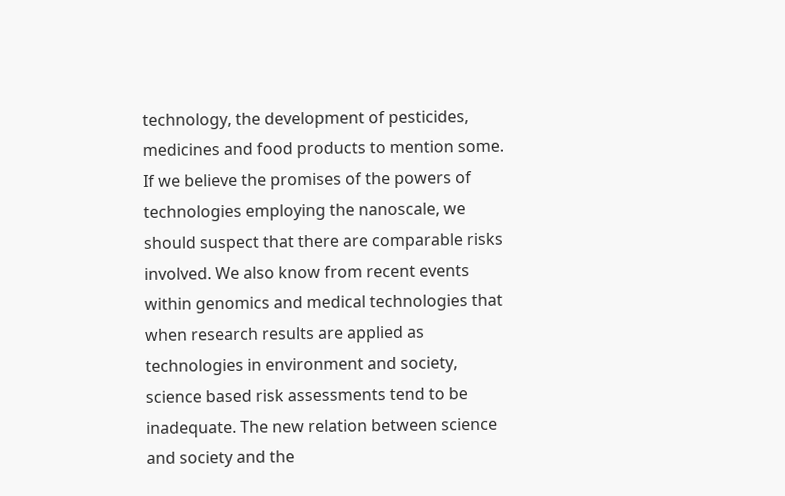technology, the development of pesticides, medicines and food products to mention some. If we believe the promises of the powers of technologies employing the nanoscale, we should suspect that there are comparable risks involved. We also know from recent events within genomics and medical technologies that when research results are applied as technologies in environment and society, science based risk assessments tend to be inadequate. The new relation between science and society and the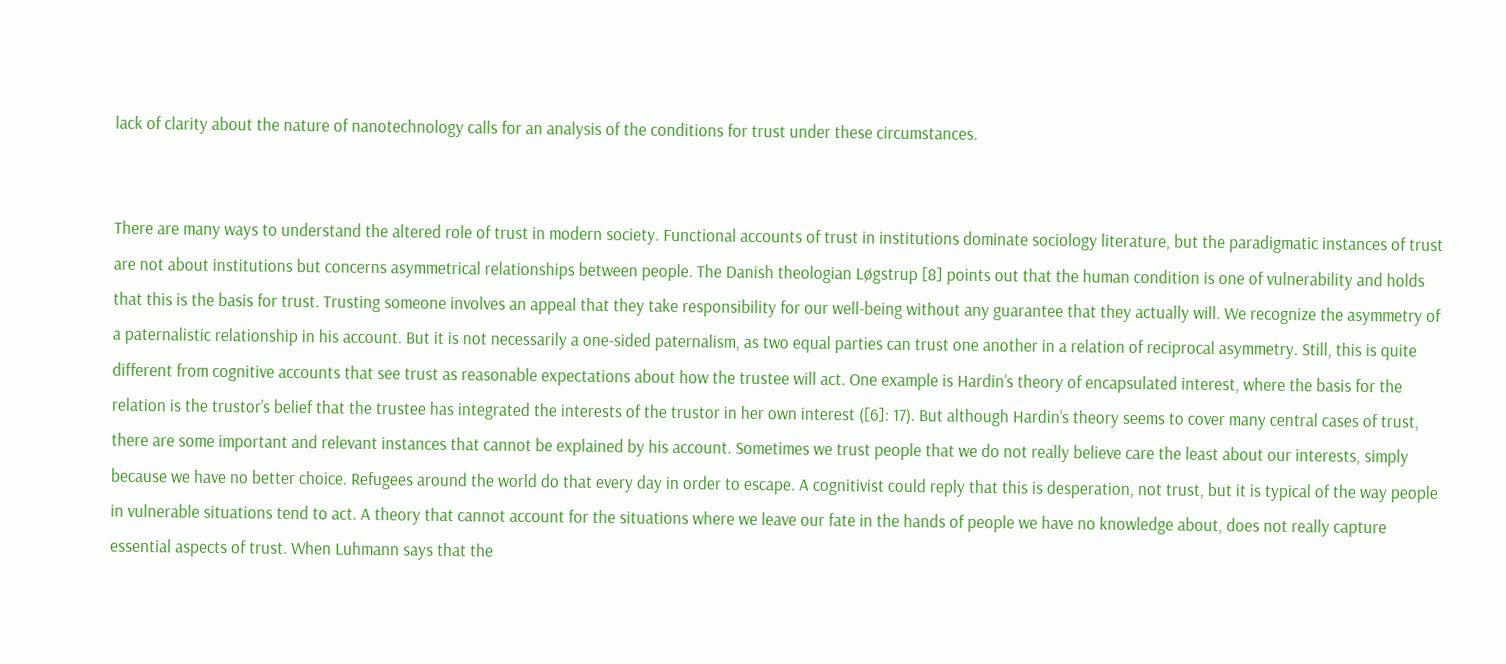lack of clarity about the nature of nanotechnology calls for an analysis of the conditions for trust under these circumstances.


There are many ways to understand the altered role of trust in modern society. Functional accounts of trust in institutions dominate sociology literature, but the paradigmatic instances of trust are not about institutions but concerns asymmetrical relationships between people. The Danish theologian Løgstrup [8] points out that the human condition is one of vulnerability and holds that this is the basis for trust. Trusting someone involves an appeal that they take responsibility for our well-being without any guarantee that they actually will. We recognize the asymmetry of a paternalistic relationship in his account. But it is not necessarily a one-sided paternalism, as two equal parties can trust one another in a relation of reciprocal asymmetry. Still, this is quite different from cognitive accounts that see trust as reasonable expectations about how the trustee will act. One example is Hardin’s theory of encapsulated interest, where the basis for the relation is the trustor’s belief that the trustee has integrated the interests of the trustor in her own interest ([6]: 17). But although Hardin’s theory seems to cover many central cases of trust, there are some important and relevant instances that cannot be explained by his account. Sometimes we trust people that we do not really believe care the least about our interests, simply because we have no better choice. Refugees around the world do that every day in order to escape. A cognitivist could reply that this is desperation, not trust, but it is typical of the way people in vulnerable situations tend to act. A theory that cannot account for the situations where we leave our fate in the hands of people we have no knowledge about, does not really capture essential aspects of trust. When Luhmann says that the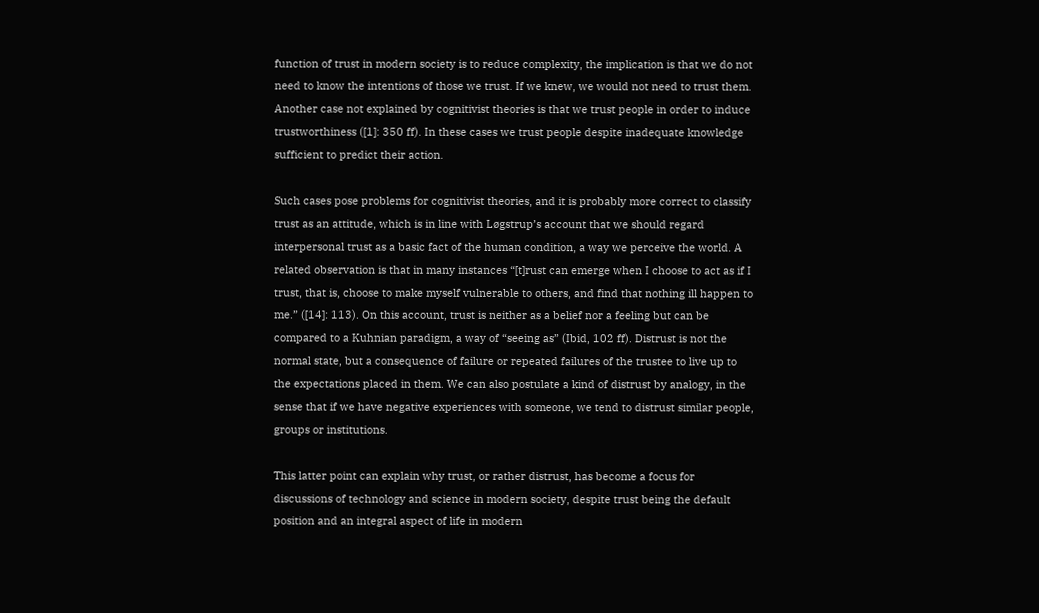function of trust in modern society is to reduce complexity, the implication is that we do not need to know the intentions of those we trust. If we knew, we would not need to trust them. Another case not explained by cognitivist theories is that we trust people in order to induce trustworthiness ([1]: 350 ff). In these cases we trust people despite inadequate knowledge sufficient to predict their action.

Such cases pose problems for cognitivist theories, and it is probably more correct to classify trust as an attitude, which is in line with Løgstrup’s account that we should regard interpersonal trust as a basic fact of the human condition, a way we perceive the world. A related observation is that in many instances “[t]rust can emerge when I choose to act as if I trust, that is, choose to make myself vulnerable to others, and find that nothing ill happen to me.” ([14]: 113). On this account, trust is neither as a belief nor a feeling but can be compared to a Kuhnian paradigm, a way of “seeing as” (Ibid, 102 ff). Distrust is not the normal state, but a consequence of failure or repeated failures of the trustee to live up to the expectations placed in them. We can also postulate a kind of distrust by analogy, in the sense that if we have negative experiences with someone, we tend to distrust similar people, groups or institutions.

This latter point can explain why trust, or rather distrust, has become a focus for discussions of technology and science in modern society, despite trust being the default position and an integral aspect of life in modern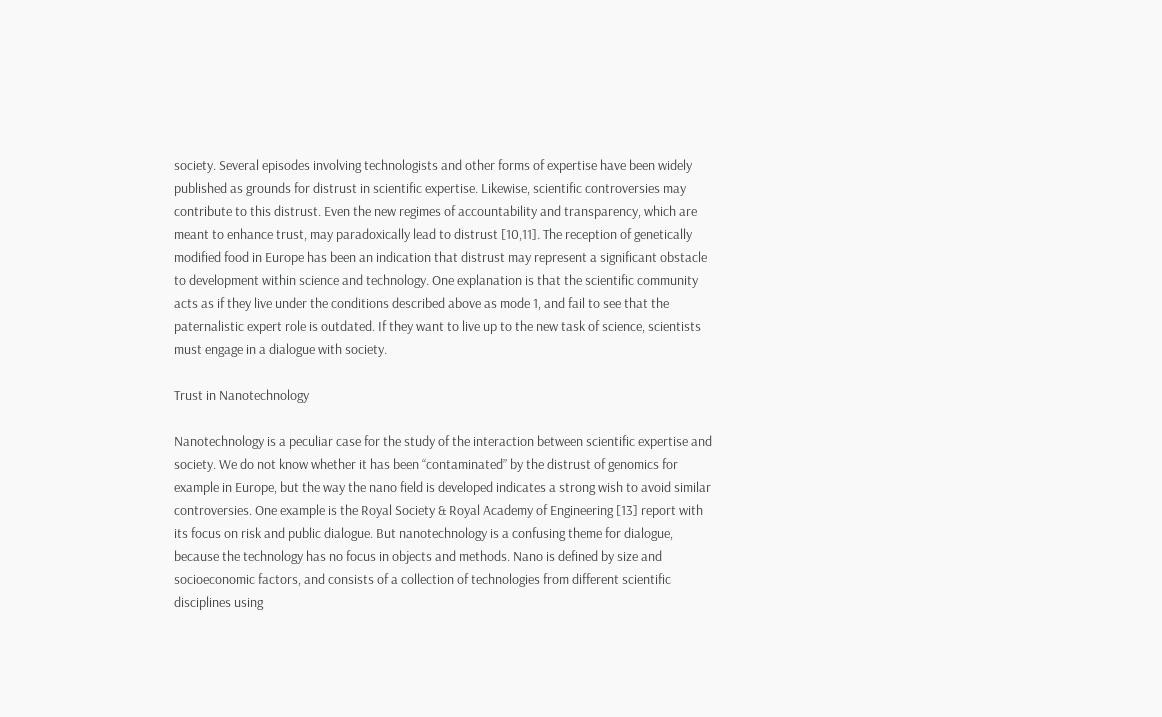society. Several episodes involving technologists and other forms of expertise have been widely published as grounds for distrust in scientific expertise. Likewise, scientific controversies may contribute to this distrust. Even the new regimes of accountability and transparency, which are meant to enhance trust, may paradoxically lead to distrust [10,11]. The reception of genetically modified food in Europe has been an indication that distrust may represent a significant obstacle to development within science and technology. One explanation is that the scientific community acts as if they live under the conditions described above as mode 1, and fail to see that the paternalistic expert role is outdated. If they want to live up to the new task of science, scientists must engage in a dialogue with society.

Trust in Nanotechnology

Nanotechnology is a peculiar case for the study of the interaction between scientific expertise and society. We do not know whether it has been “contaminated” by the distrust of genomics for example in Europe, but the way the nano field is developed indicates a strong wish to avoid similar controversies. One example is the Royal Society & Royal Academy of Engineering [13] report with its focus on risk and public dialogue. But nanotechnology is a confusing theme for dialogue, because the technology has no focus in objects and methods. Nano is defined by size and socioeconomic factors, and consists of a collection of technologies from different scientific disciplines using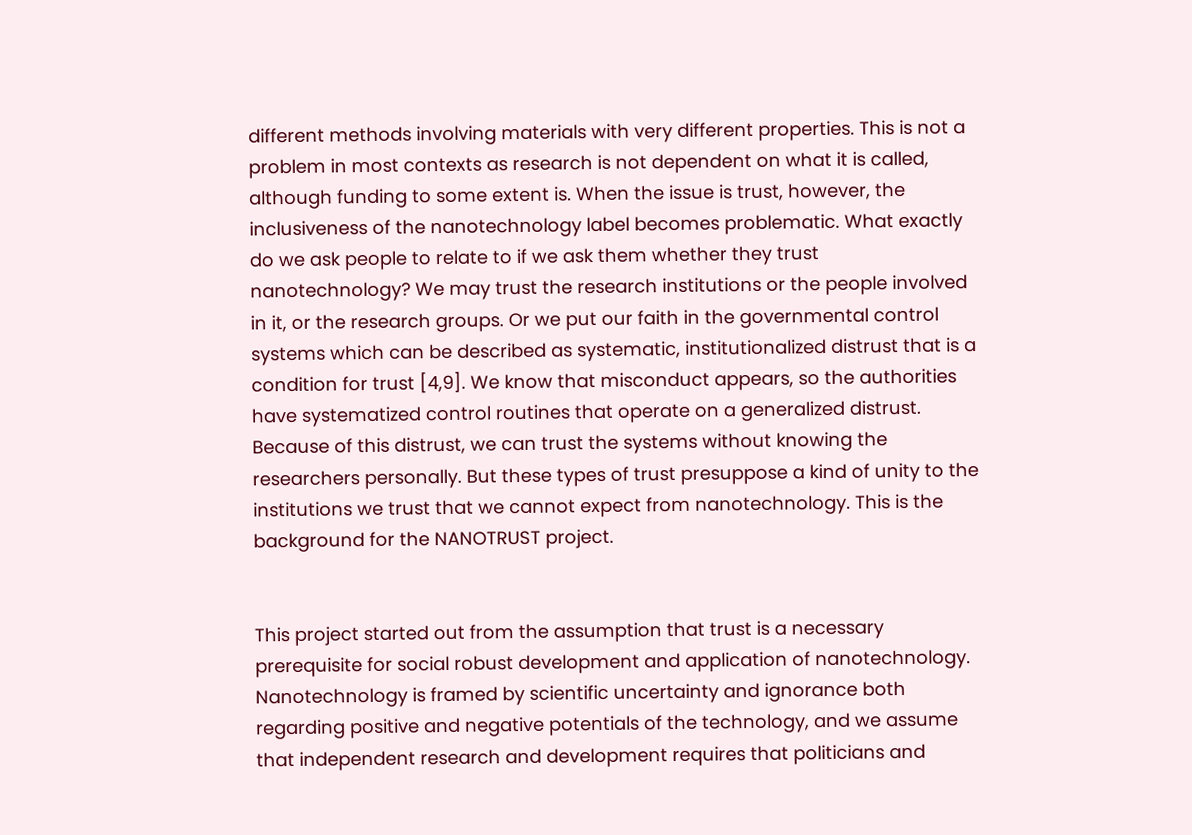different methods involving materials with very different properties. This is not a problem in most contexts as research is not dependent on what it is called, although funding to some extent is. When the issue is trust, however, the inclusiveness of the nanotechnology label becomes problematic. What exactly do we ask people to relate to if we ask them whether they trust nanotechnology? We may trust the research institutions or the people involved in it, or the research groups. Or we put our faith in the governmental control systems which can be described as systematic, institutionalized distrust that is a condition for trust [4,9]. We know that misconduct appears, so the authorities have systematized control routines that operate on a generalized distrust. Because of this distrust, we can trust the systems without knowing the researchers personally. But these types of trust presuppose a kind of unity to the institutions we trust that we cannot expect from nanotechnology. This is the background for the NANOTRUST project.


This project started out from the assumption that trust is a necessary prerequisite for social robust development and application of nanotechnology. Nanotechnology is framed by scientific uncertainty and ignorance both regarding positive and negative potentials of the technology, and we assume that independent research and development requires that politicians and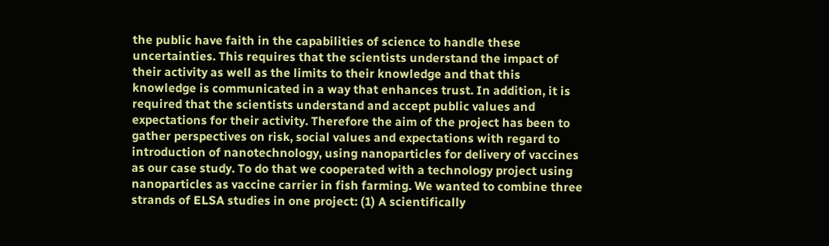the public have faith in the capabilities of science to handle these uncertainties. This requires that the scientists understand the impact of their activity as well as the limits to their knowledge and that this knowledge is communicated in a way that enhances trust. In addition, it is required that the scientists understand and accept public values and expectations for their activity. Therefore the aim of the project has been to gather perspectives on risk, social values and expectations with regard to introduction of nanotechnology, using nanoparticles for delivery of vaccines as our case study. To do that we cooperated with a technology project using nanoparticles as vaccine carrier in fish farming. We wanted to combine three strands of ELSA studies in one project: (1) A scientifically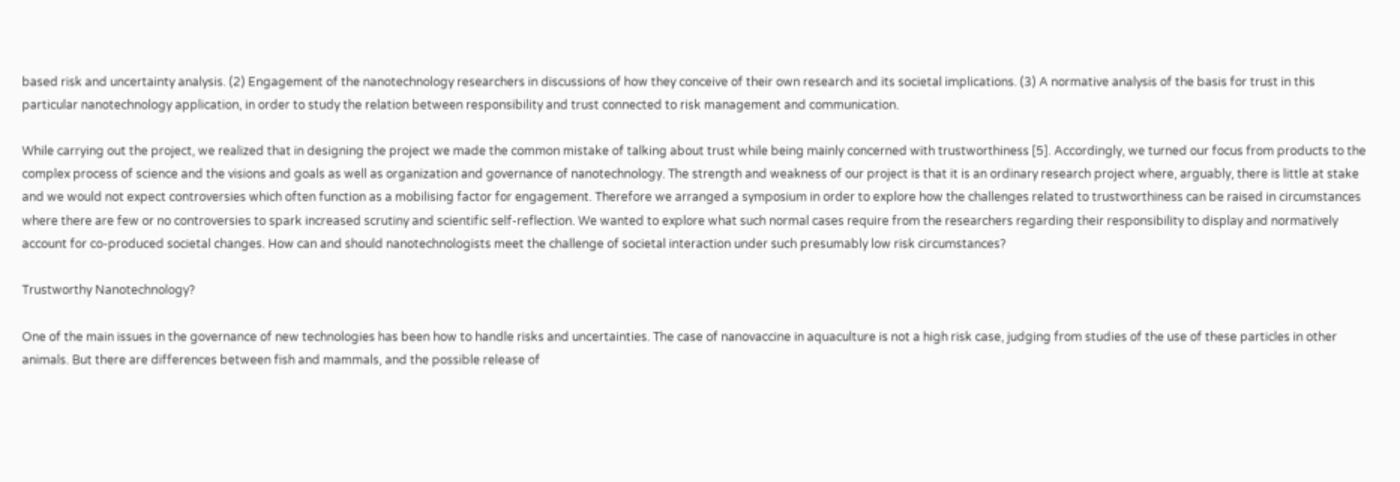based risk and uncertainty analysis. (2) Engagement of the nanotechnology researchers in discussions of how they conceive of their own research and its societal implications. (3) A normative analysis of the basis for trust in this particular nanotechnology application, in order to study the relation between responsibility and trust connected to risk management and communication.

While carrying out the project, we realized that in designing the project we made the common mistake of talking about trust while being mainly concerned with trustworthiness [5]. Accordingly, we turned our focus from products to the complex process of science and the visions and goals as well as organization and governance of nanotechnology. The strength and weakness of our project is that it is an ordinary research project where, arguably, there is little at stake and we would not expect controversies which often function as a mobilising factor for engagement. Therefore we arranged a symposium in order to explore how the challenges related to trustworthiness can be raised in circumstances where there are few or no controversies to spark increased scrutiny and scientific self-reflection. We wanted to explore what such normal cases require from the researchers regarding their responsibility to display and normatively account for co-produced societal changes. How can and should nanotechnologists meet the challenge of societal interaction under such presumably low risk circumstances?

Trustworthy Nanotechnology?

One of the main issues in the governance of new technologies has been how to handle risks and uncertainties. The case of nanovaccine in aquaculture is not a high risk case, judging from studies of the use of these particles in other animals. But there are differences between fish and mammals, and the possible release of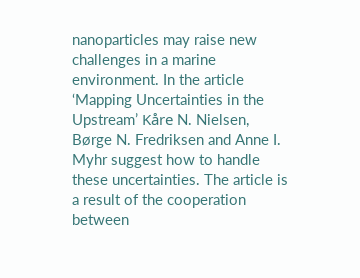nanoparticles may raise new challenges in a marine environment. In the article ‘Mapping Uncertainties in the Upstream’ Kåre N. Nielsen, Børge N. Fredriksen and Anne I. Myhr suggest how to handle these uncertainties. The article is a result of the cooperation between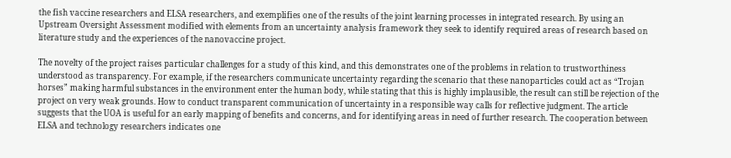the fish vaccine researchers and ELSA researchers, and exemplifies one of the results of the joint learning processes in integrated research. By using an Upstream Oversight Assessment modified with elements from an uncertainty analysis framework they seek to identify required areas of research based on literature study and the experiences of the nanovaccine project.

The novelty of the project raises particular challenges for a study of this kind, and this demonstrates one of the problems in relation to trustworthiness understood as transparency. For example, if the researchers communicate uncertainty regarding the scenario that these nanoparticles could act as “Trojan horses” making harmful substances in the environment enter the human body, while stating that this is highly implausible, the result can still be rejection of the project on very weak grounds. How to conduct transparent communication of uncertainty in a responsible way calls for reflective judgment. The article suggests that the UOA is useful for an early mapping of benefits and concerns, and for identifying areas in need of further research. The cooperation between ELSA and technology researchers indicates one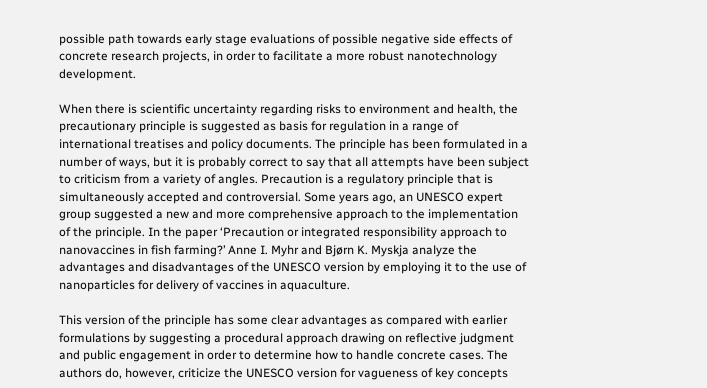possible path towards early stage evaluations of possible negative side effects of concrete research projects, in order to facilitate a more robust nanotechnology development.

When there is scientific uncertainty regarding risks to environment and health, the precautionary principle is suggested as basis for regulation in a range of international treatises and policy documents. The principle has been formulated in a number of ways, but it is probably correct to say that all attempts have been subject to criticism from a variety of angles. Precaution is a regulatory principle that is simultaneously accepted and controversial. Some years ago, an UNESCO expert group suggested a new and more comprehensive approach to the implementation of the principle. In the paper ‘Precaution or integrated responsibility approach to nanovaccines in fish farming?’ Anne I. Myhr and Bjørn K. Myskja analyze the advantages and disadvantages of the UNESCO version by employing it to the use of nanoparticles for delivery of vaccines in aquaculture.

This version of the principle has some clear advantages as compared with earlier formulations by suggesting a procedural approach drawing on reflective judgment and public engagement in order to determine how to handle concrete cases. The authors do, however, criticize the UNESCO version for vagueness of key concepts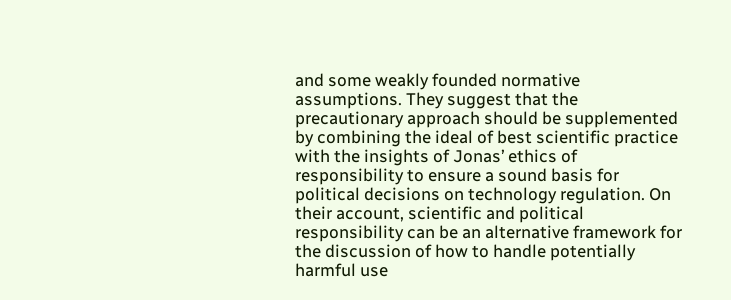and some weakly founded normative assumptions. They suggest that the precautionary approach should be supplemented by combining the ideal of best scientific practice with the insights of Jonas’ ethics of responsibility to ensure a sound basis for political decisions on technology regulation. On their account, scientific and political responsibility can be an alternative framework for the discussion of how to handle potentially harmful use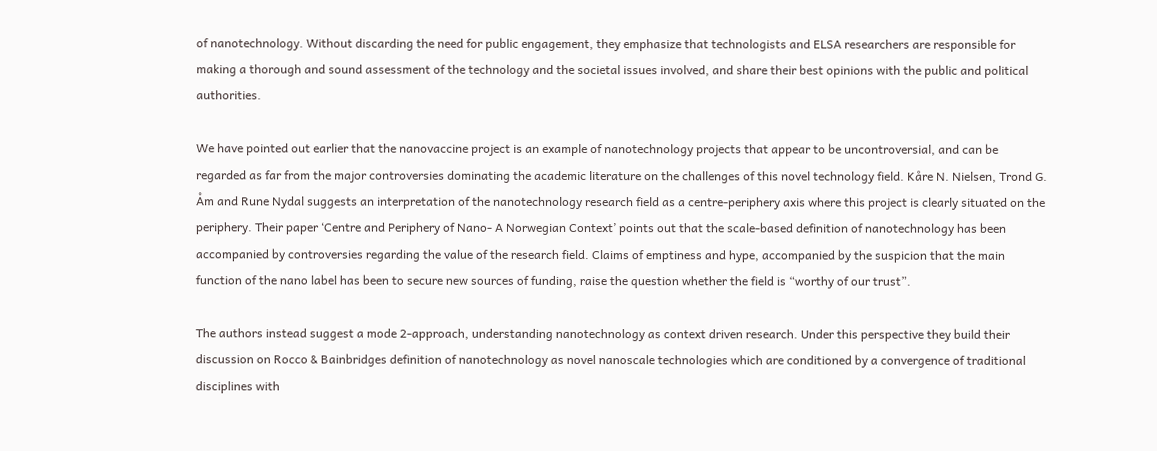of nanotechnology. Without discarding the need for public engagement, they emphasize that technologists and ELSA researchers are responsible for making a thorough and sound assessment of the technology and the societal issues involved, and share their best opinions with the public and political authorities.

We have pointed out earlier that the nanovaccine project is an example of nanotechnology projects that appear to be uncontroversial, and can be regarded as far from the major controversies dominating the academic literature on the challenges of this novel technology field. Kåre N. Nielsen, Trond G. Åm and Rune Nydal suggests an interpretation of the nanotechnology research field as a centre-periphery axis where this project is clearly situated on the periphery. Their paper ‘Centre and Periphery of Nano- A Norwegian Context’ points out that the scale-based definition of nanotechnology has been accompanied by controversies regarding the value of the research field. Claims of emptiness and hype, accompanied by the suspicion that the main function of the nano label has been to secure new sources of funding, raise the question whether the field is “worthy of our trust”.

The authors instead suggest a mode 2-approach, understanding nanotechnology as context driven research. Under this perspective they build their discussion on Rocco & Bainbridges definition of nanotechnology as novel nanoscale technologies which are conditioned by a convergence of traditional disciplines with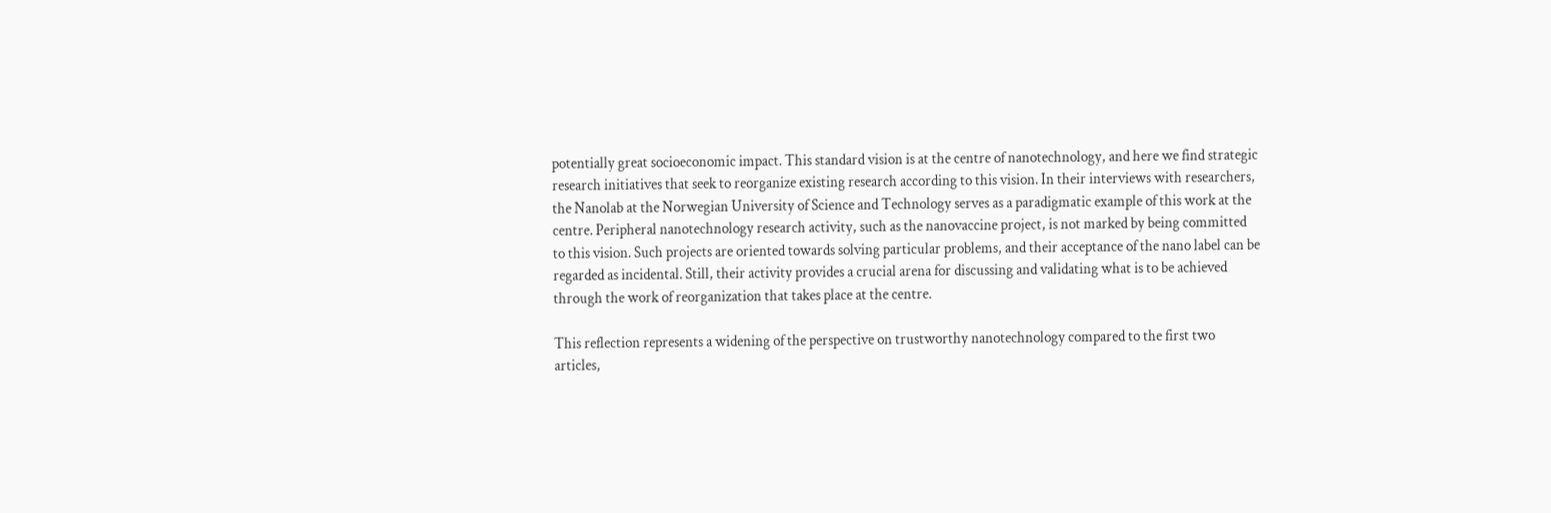potentially great socioeconomic impact. This standard vision is at the centre of nanotechnology, and here we find strategic research initiatives that seek to reorganize existing research according to this vision. In their interviews with researchers, the Nanolab at the Norwegian University of Science and Technology serves as a paradigmatic example of this work at the centre. Peripheral nanotechnology research activity, such as the nanovaccine project, is not marked by being committed to this vision. Such projects are oriented towards solving particular problems, and their acceptance of the nano label can be regarded as incidental. Still, their activity provides a crucial arena for discussing and validating what is to be achieved through the work of reorganization that takes place at the centre.

This reflection represents a widening of the perspective on trustworthy nanotechnology compared to the first two articles,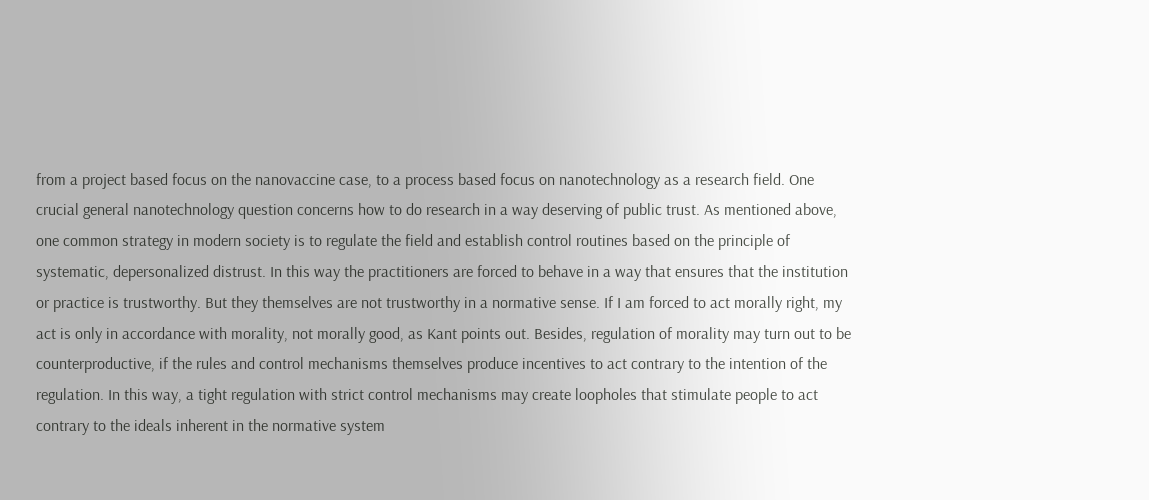from a project based focus on the nanovaccine case, to a process based focus on nanotechnology as a research field. One crucial general nanotechnology question concerns how to do research in a way deserving of public trust. As mentioned above, one common strategy in modern society is to regulate the field and establish control routines based on the principle of systematic, depersonalized distrust. In this way the practitioners are forced to behave in a way that ensures that the institution or practice is trustworthy. But they themselves are not trustworthy in a normative sense. If I am forced to act morally right, my act is only in accordance with morality, not morally good, as Kant points out. Besides, regulation of morality may turn out to be counterproductive, if the rules and control mechanisms themselves produce incentives to act contrary to the intention of the regulation. In this way, a tight regulation with strict control mechanisms may create loopholes that stimulate people to act contrary to the ideals inherent in the normative system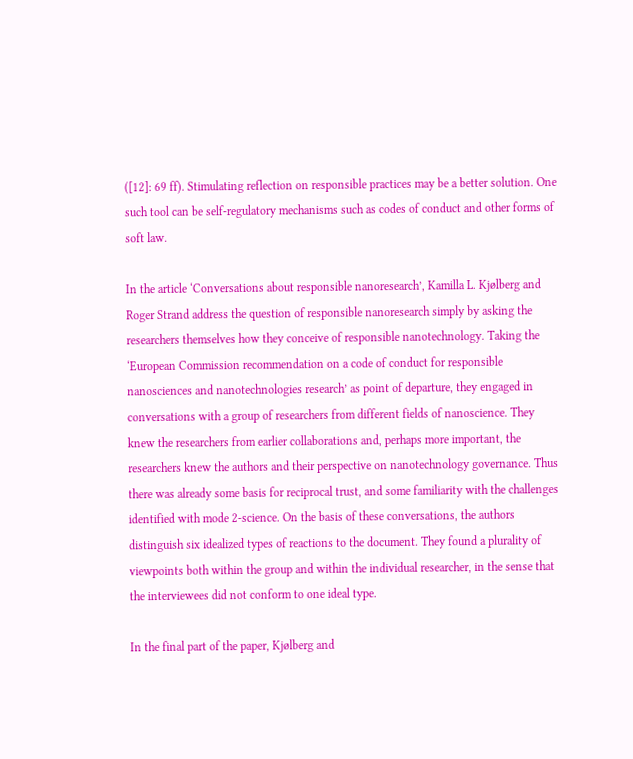([12]: 69 ff). Stimulating reflection on responsible practices may be a better solution. One such tool can be self-regulatory mechanisms such as codes of conduct and other forms of soft law.

In the article ‘Conversations about responsible nanoresearch’, Kamilla L. Kjølberg and Roger Strand address the question of responsible nanoresearch simply by asking the researchers themselves how they conceive of responsible nanotechnology. Taking the ‘European Commission recommendation on a code of conduct for responsible nanosciences and nanotechnologies research’ as point of departure, they engaged in conversations with a group of researchers from different fields of nanoscience. They knew the researchers from earlier collaborations and, perhaps more important, the researchers knew the authors and their perspective on nanotechnology governance. Thus there was already some basis for reciprocal trust, and some familiarity with the challenges identified with mode 2-science. On the basis of these conversations, the authors distinguish six idealized types of reactions to the document. They found a plurality of viewpoints both within the group and within the individual researcher, in the sense that the interviewees did not conform to one ideal type.

In the final part of the paper, Kjølberg and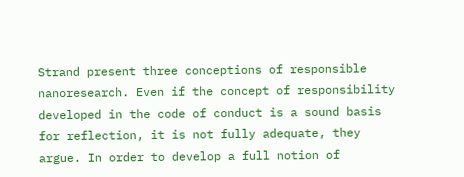Strand present three conceptions of responsible nanoresearch. Even if the concept of responsibility developed in the code of conduct is a sound basis for reflection, it is not fully adequate, they argue. In order to develop a full notion of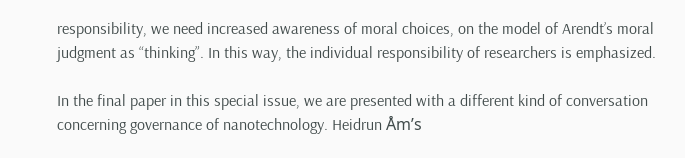responsibility, we need increased awareness of moral choices, on the model of Arendt’s moral judgment as “thinking”. In this way, the individual responsibility of researchers is emphasized.

In the final paper in this special issue, we are presented with a different kind of conversation concerning governance of nanotechnology. Heidrun Åm’s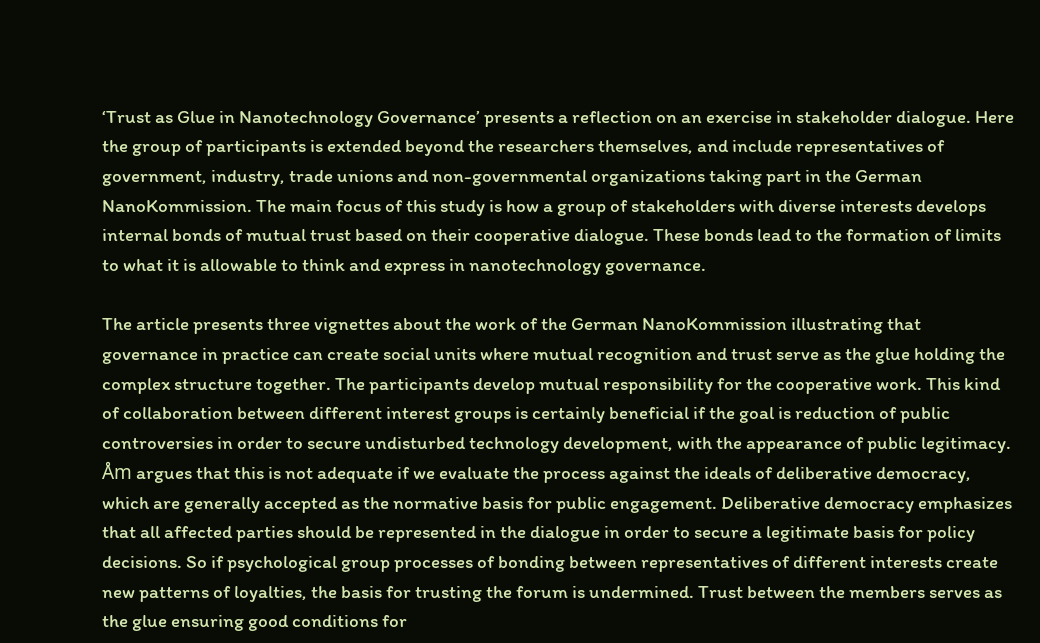‘Trust as Glue in Nanotechnology Governance’ presents a reflection on an exercise in stakeholder dialogue. Here the group of participants is extended beyond the researchers themselves, and include representatives of government, industry, trade unions and non-governmental organizations taking part in the German NanoKommission. The main focus of this study is how a group of stakeholders with diverse interests develops internal bonds of mutual trust based on their cooperative dialogue. These bonds lead to the formation of limits to what it is allowable to think and express in nanotechnology governance.

The article presents three vignettes about the work of the German NanoKommission illustrating that governance in practice can create social units where mutual recognition and trust serve as the glue holding the complex structure together. The participants develop mutual responsibility for the cooperative work. This kind of collaboration between different interest groups is certainly beneficial if the goal is reduction of public controversies in order to secure undisturbed technology development, with the appearance of public legitimacy. Åm argues that this is not adequate if we evaluate the process against the ideals of deliberative democracy, which are generally accepted as the normative basis for public engagement. Deliberative democracy emphasizes that all affected parties should be represented in the dialogue in order to secure a legitimate basis for policy decisions. So if psychological group processes of bonding between representatives of different interests create new patterns of loyalties, the basis for trusting the forum is undermined. Trust between the members serves as the glue ensuring good conditions for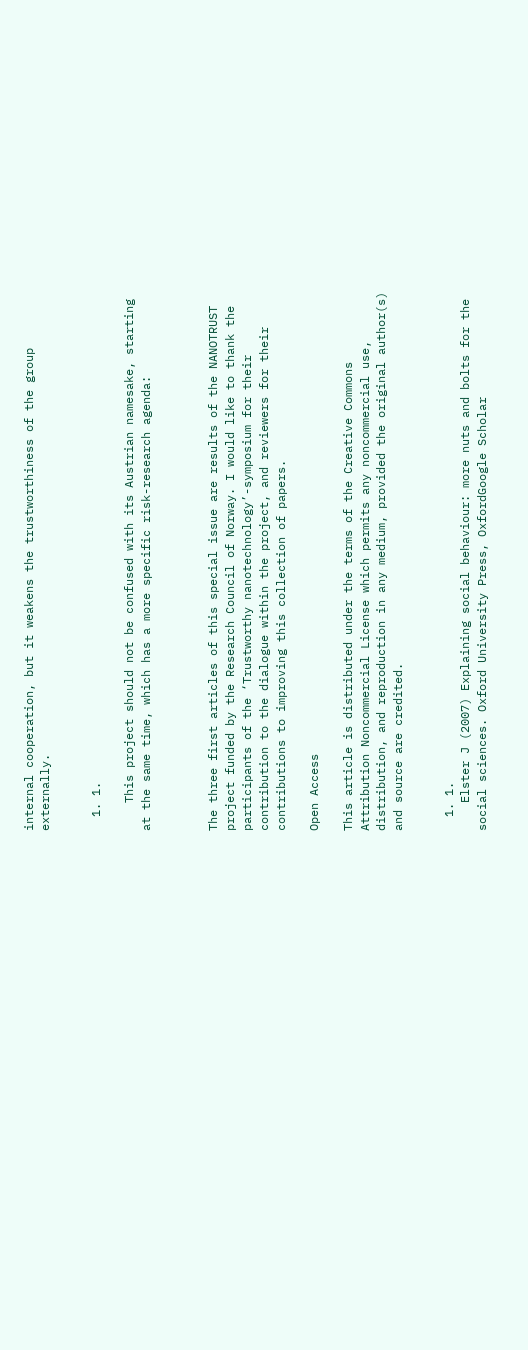internal cooperation, but it weakens the trustworthiness of the group externally.


  1. 1.

    This project should not be confused with its Austrian namesake, starting at the same time, which has a more specific risk-research agenda:



The three first articles of this special issue are results of the NANOTRUST project funded by the Research Council of Norway. I would like to thank the participants of the ‘Trustworthy nanotechnology’-symposium for their contribution to the dialogue within the project, and reviewers for their contributions to improving this collection of papers.

Open Access

This article is distributed under the terms of the Creative Commons Attribution Noncommercial License which permits any noncommercial use, distribution, and reproduction in any medium, provided the original author(s) and source are credited.


  1. 1.
    Elster J (2007) Explaining social behaviour: more nuts and bolts for the social sciences. Oxford University Press, OxfordGoogle Scholar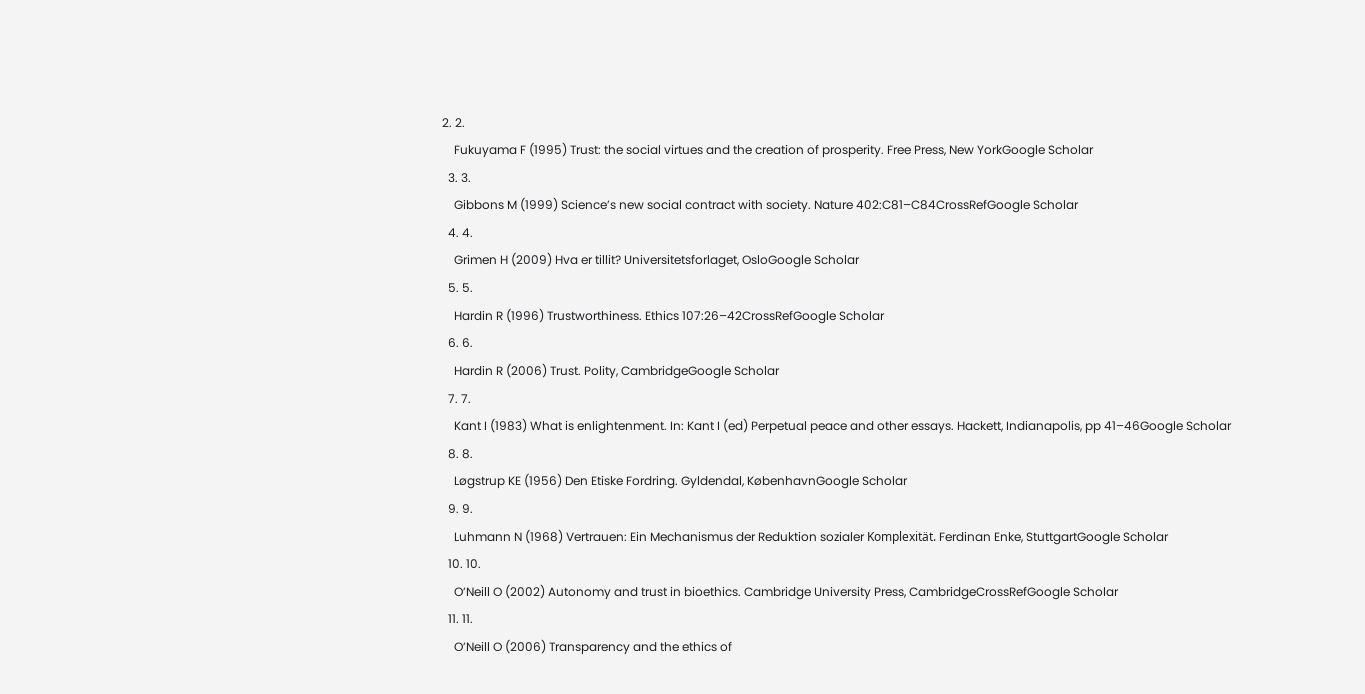2. 2.
    Fukuyama F (1995) Trust: the social virtues and the creation of prosperity. Free Press, New YorkGoogle Scholar
  3. 3.
    Gibbons M (1999) Science’s new social contract with society. Nature 402:C81–C84CrossRefGoogle Scholar
  4. 4.
    Grimen H (2009) Hva er tillit? Universitetsforlaget, OsloGoogle Scholar
  5. 5.
    Hardin R (1996) Trustworthiness. Ethics 107:26–42CrossRefGoogle Scholar
  6. 6.
    Hardin R (2006) Trust. Polity, CambridgeGoogle Scholar
  7. 7.
    Kant I (1983) What is enlightenment. In: Kant I (ed) Perpetual peace and other essays. Hackett, Indianapolis, pp 41–46Google Scholar
  8. 8.
    Løgstrup KE (1956) Den Etiske Fordring. Gyldendal, KøbenhavnGoogle Scholar
  9. 9.
    Luhmann N (1968) Vertrauen: Ein Mechanismus der Reduktion sozialer Komplexität. Ferdinan Enke, StuttgartGoogle Scholar
  10. 10.
    O’Neill O (2002) Autonomy and trust in bioethics. Cambridge University Press, CambridgeCrossRefGoogle Scholar
  11. 11.
    O’Neill O (2006) Transparency and the ethics of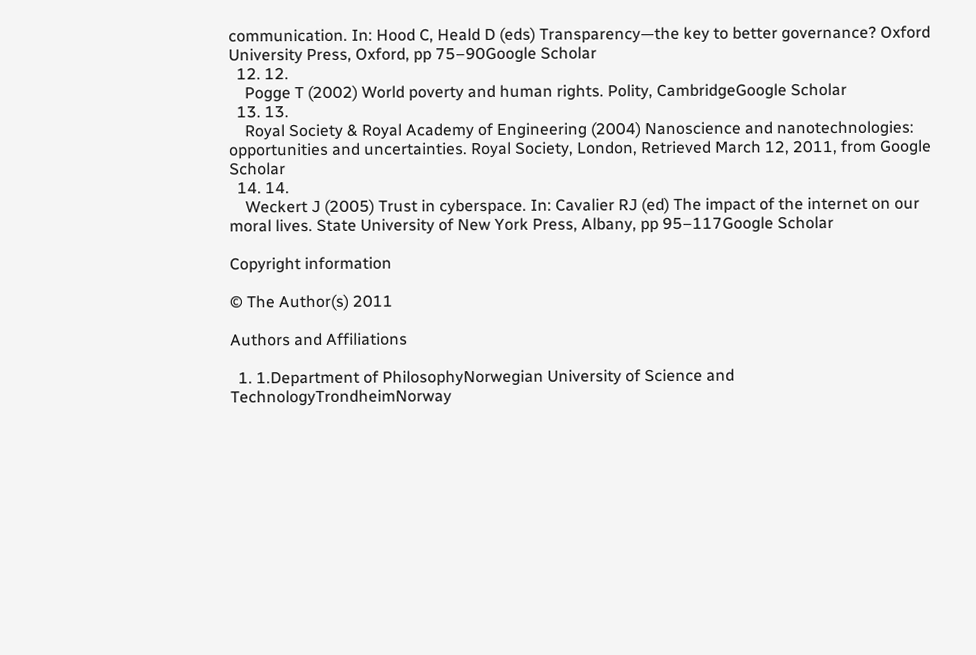communication. In: Hood C, Heald D (eds) Transparency—the key to better governance? Oxford University Press, Oxford, pp 75–90Google Scholar
  12. 12.
    Pogge T (2002) World poverty and human rights. Polity, CambridgeGoogle Scholar
  13. 13.
    Royal Society & Royal Academy of Engineering (2004) Nanoscience and nanotechnologies: opportunities and uncertainties. Royal Society, London, Retrieved March 12, 2011, from Google Scholar
  14. 14.
    Weckert J (2005) Trust in cyberspace. In: Cavalier RJ (ed) The impact of the internet on our moral lives. State University of New York Press, Albany, pp 95–117Google Scholar

Copyright information

© The Author(s) 2011

Authors and Affiliations

  1. 1.Department of PhilosophyNorwegian University of Science and TechnologyTrondheimNorway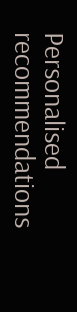Personalised recommendations